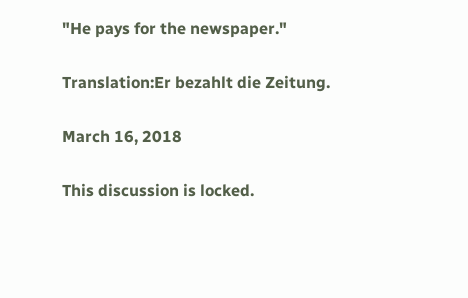"He pays for the newspaper."

Translation:Er bezahlt die Zeitung.

March 16, 2018

This discussion is locked.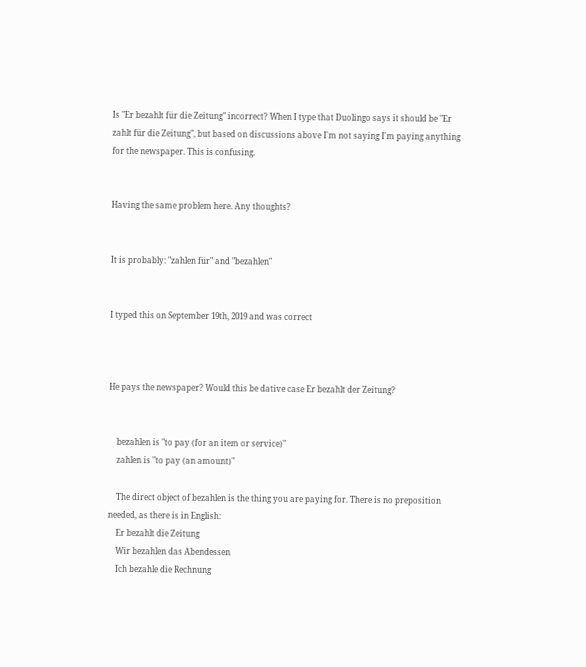Is "Er bezahlt für die Zeitung" incorrect? When I type that Duolingo says it should be "Er zahlt für die Zeitung", but based on discussions above I'm not saying I'm paying anything for the newspaper. This is confusing.


Having the same problem here. Any thoughts?


It is probably: "zahlen für" and "bezahlen"


I typed this on September 19th, 2019 and was correct



He pays the newspaper? Would this be dative case Er bezahlt der Zeitung?


    bezahlen is "to pay (for an item or service)"
    zahlen is "to pay (an amount)"

    The direct object of bezahlen is the thing you are paying for. There is no preposition needed, as there is in English:
    Er bezahlt die Zeitung
    Wir bezahlen das Abendessen
    Ich bezahle die Rechnung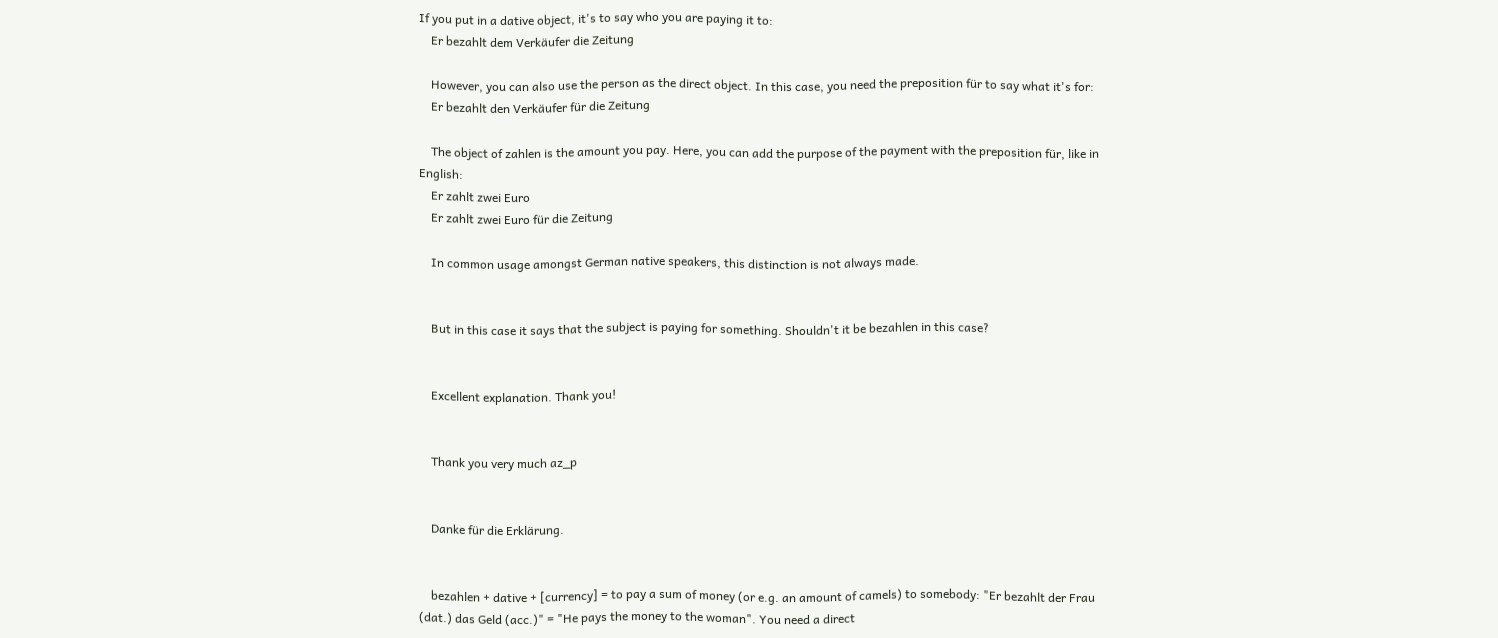If you put in a dative object, it's to say who you are paying it to:
    Er bezahlt dem Verkäufer die Zeitung

    However, you can also use the person as the direct object. In this case, you need the preposition für to say what it's for:
    Er bezahlt den Verkäufer für die Zeitung

    The object of zahlen is the amount you pay. Here, you can add the purpose of the payment with the preposition für, like in English:
    Er zahlt zwei Euro
    Er zahlt zwei Euro für die Zeitung

    In common usage amongst German native speakers, this distinction is not always made.


    But in this case it says that the subject is paying for something. Shouldn't it be bezahlen in this case?


    Excellent explanation. Thank you!


    Thank you very much az_p


    Danke für die Erklärung.


    bezahlen + dative + [currency] = to pay a sum of money (or e.g. an amount of camels) to somebody: "Er bezahlt der Frau (dat.) das Geld (acc.)" = "He pays the money to the woman". You need a direct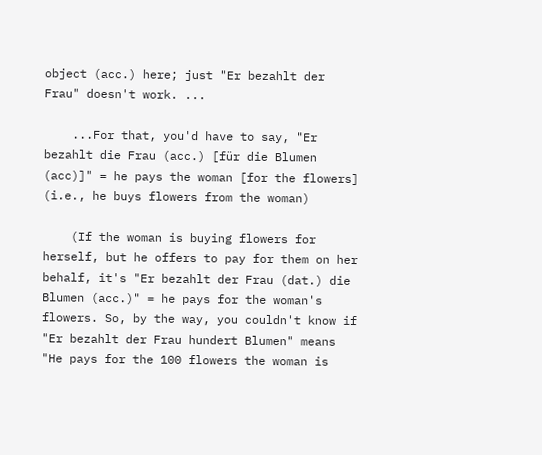object (acc.) here; just "Er bezahlt der Frau" doesn't work. ...

    ...For that, you'd have to say, "Er bezahlt die Frau (acc.) [für die Blumen (acc)]" = he pays the woman [for the flowers] (i.e., he buys flowers from the woman)

    (If the woman is buying flowers for herself, but he offers to pay for them on her behalf, it's "Er bezahlt der Frau (dat.) die Blumen (acc.)" = he pays for the woman's flowers. So, by the way, you couldn't know if "Er bezahlt der Frau hundert Blumen" means "He pays for the 100 flowers the woman is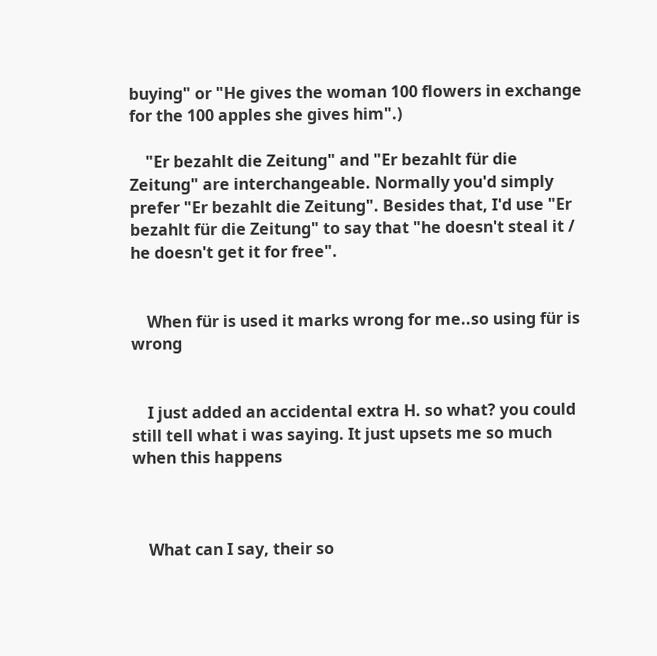buying" or "He gives the woman 100 flowers in exchange for the 100 apples she gives him".)

    "Er bezahlt die Zeitung" and "Er bezahlt für die Zeitung" are interchangeable. Normally you'd simply prefer "Er bezahlt die Zeitung". Besides that, I'd use "Er bezahlt für die Zeitung" to say that "he doesn't steal it / he doesn't get it for free".


    When für is used it marks wrong for me..so using für is wrong


    I just added an accidental extra H. so what? you could still tell what i was saying. It just upsets me so much when this happens



    What can I say, their so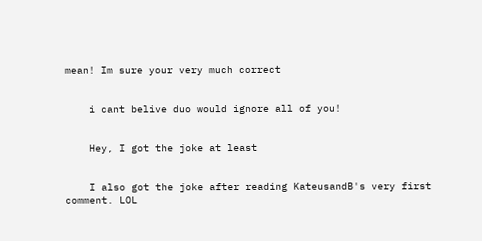mean! Im sure your very much correct


    i cant belive duo would ignore all of you!


    Hey, I got the joke at least


    I also got the joke after reading KateusandB's very first comment. LOL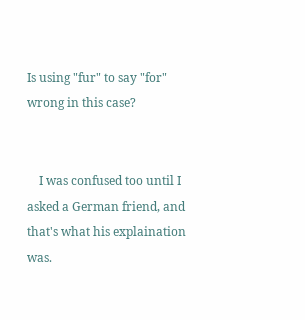Is using "fur" to say "for" wrong in this case?


    I was confused too until I asked a German friend, and that's what his explaination was.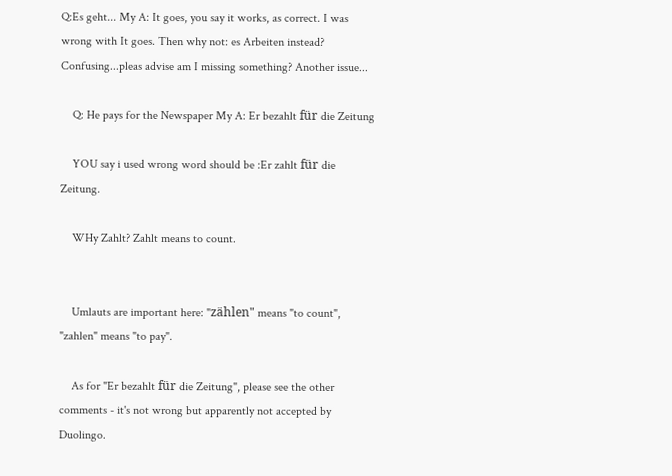Q:Es geht... My A: It goes, you say it works, as correct. I was wrong with It goes. Then why not: es Arbeiten instead? Confusing...pleas advise am I missing something? Another issue...

    Q: He pays for the Newspaper My A: Er bezahlt für die Zeitung

    YOU say i used wrong word should be :Er zahlt für die Zeitung.

    WHy Zahlt? Zahlt means to count.


    Umlauts are important here: "zählen" means "to count", "zahlen" means "to pay".

    As for "Er bezahlt für die Zeitung", please see the other comments - it's not wrong but apparently not accepted by Duolingo.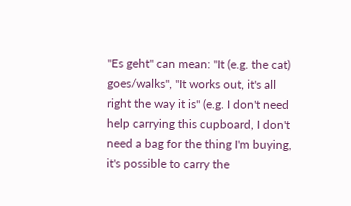"Es geht" can mean: "It (e.g. the cat) goes/walks", "It works out, it's all right the way it is" (e.g. I don't need help carrying this cupboard, I don't need a bag for the thing I'm buying, it's possible to carry the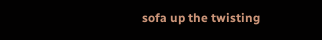sofa up the twisting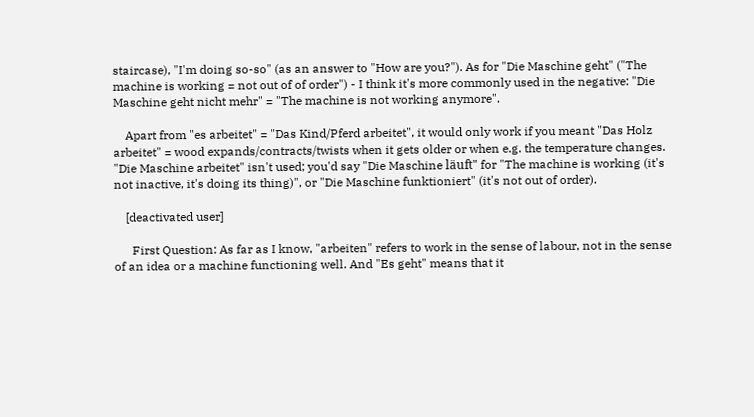staircase), "I'm doing so-so" (as an answer to "How are you?"). As for "Die Maschine geht" ("The machine is working = not out of of order") - I think it's more commonly used in the negative: "Die Maschine geht nicht mehr" = "The machine is not working anymore".

    Apart from "es arbeitet" = "Das Kind/Pferd arbeitet", it would only work if you meant "Das Holz arbeitet" = wood expands/contracts/twists when it gets older or when e.g. the temperature changes. "Die Maschine arbeitet" isn't used; you'd say "Die Maschine läuft" for "The machine is working (it's not inactive, it's doing its thing)", or "Die Maschine funktioniert" (it's not out of order).

    [deactivated user]

      First Question: As far as I know, "arbeiten" refers to work in the sense of labour, not in the sense of an idea or a machine functioning well. And "Es geht" means that it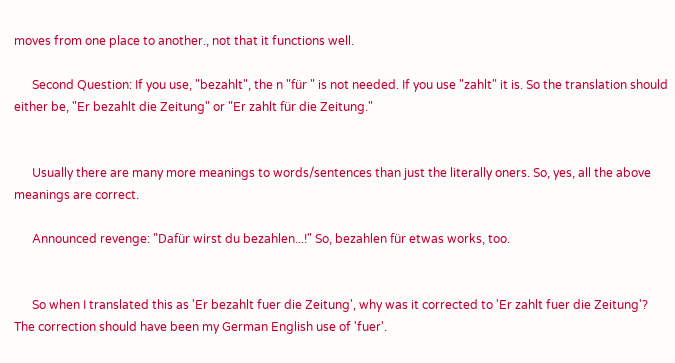moves from one place to another., not that it functions well.

      Second Question: If you use, "bezahlt", the n "für " is not needed. If you use "zahlt" it is. So the translation should either be, "Er bezahlt die Zeitung" or "Er zahlt für die Zeitung."


      Usually there are many more meanings to words/sentences than just the literally oners. So, yes, all the above meanings are correct.

      Announced revenge: "Dafür wirst du bezahlen...!" So, bezahlen für etwas works, too.


      So when I translated this as 'Er bezahlt fuer die Zeitung', why was it corrected to 'Er zahlt fuer die Zeitung'? The correction should have been my German English use of 'fuer'.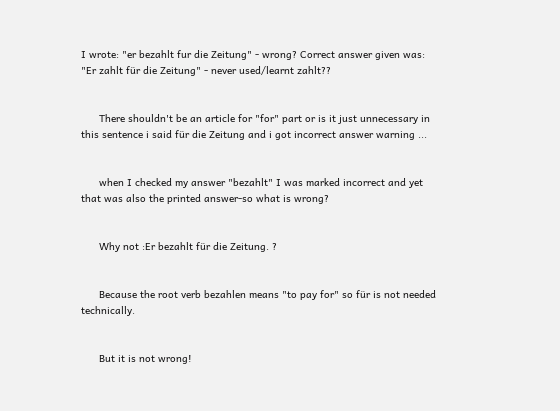I wrote: "er bezahlt fur die Zeitung" - wrong? Correct answer given was: "Er zahlt für die Zeitung" - never used/learnt zahlt??


      There shouldn't be an article for "for" part or is it just unnecessary in this sentence i said für die Zeitung and i got incorrect answer warning ...


      when I checked my answer "bezahlt" I was marked incorrect and yet that was also the printed answer-so what is wrong?


      Why not :Er bezahlt für die Zeitung. ?


      Because the root verb bezahlen means "to pay for" so für is not needed technically.


      But it is not wrong!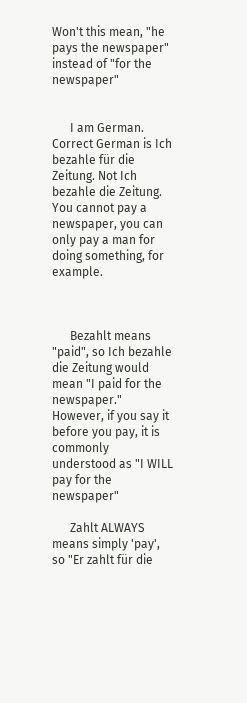Won't this mean, "he pays the newspaper" instead of "for the newspaper"


      I am German. Correct German is Ich bezahle für die Zeitung. Not Ich bezahle die Zeitung. You cannot pay a newspaper, you can only pay a man for doing something, for example.



      Bezahlt means "paid", so Ich bezahle die Zeitung would mean "I paid for the newspaper." However, if you say it before you pay, it is commonly understood as "I WILL pay for the newspaper"

      Zahlt ALWAYS means simply 'pay', so "Er zahlt für die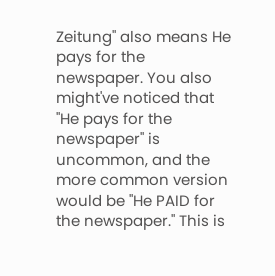Zeitung" also means He pays for the newspaper. You also might've noticed that "He pays for the newspaper" is uncommon, and the more common version would be "He PAID for the newspaper." This is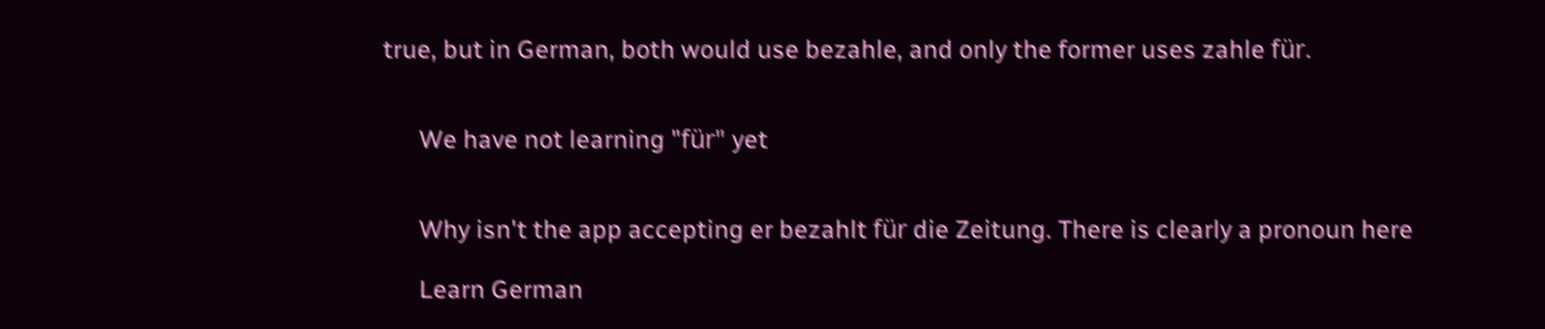true, but in German, both would use bezahle, and only the former uses zahle für.


      We have not learning "für" yet


      Why isn't the app accepting er bezahlt für die Zeitung. There is clearly a pronoun here

      Learn German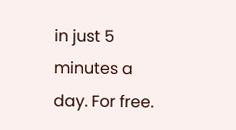in just 5 minutes a day. For free.